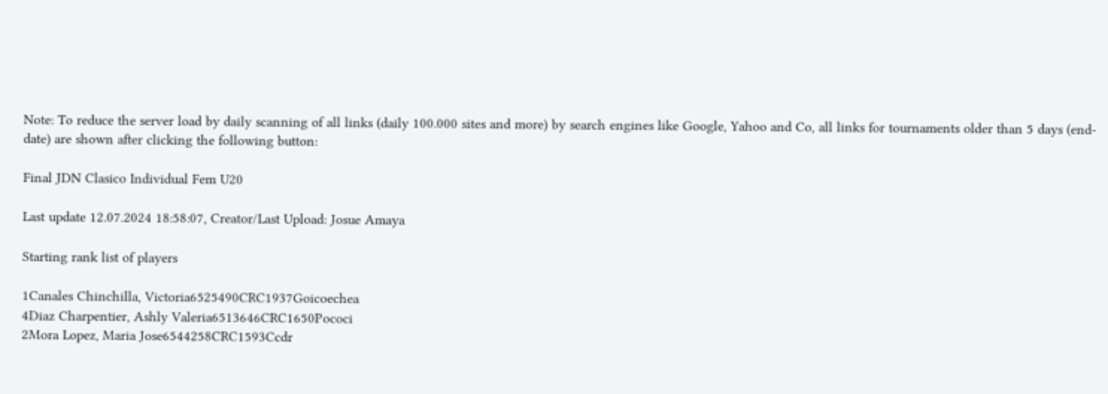Note: To reduce the server load by daily scanning of all links (daily 100.000 sites and more) by search engines like Google, Yahoo and Co, all links for tournaments older than 5 days (end-date) are shown after clicking the following button:

Final JDN Clasico Individual Fem U20

Last update 12.07.2024 18:58:07, Creator/Last Upload: Josue Amaya

Starting rank list of players

1Canales Chinchilla, Victoria6525490CRC1937Goicoechea
4Diaz Charpentier, Ashly Valeria6513646CRC1650Pococi
2Mora Lopez, Maria Jose6544258CRC1593Ccdr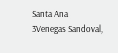Santa Ana
3Venegas Sandoval,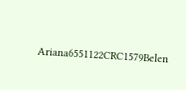Ariana6551122CRC1579Belen